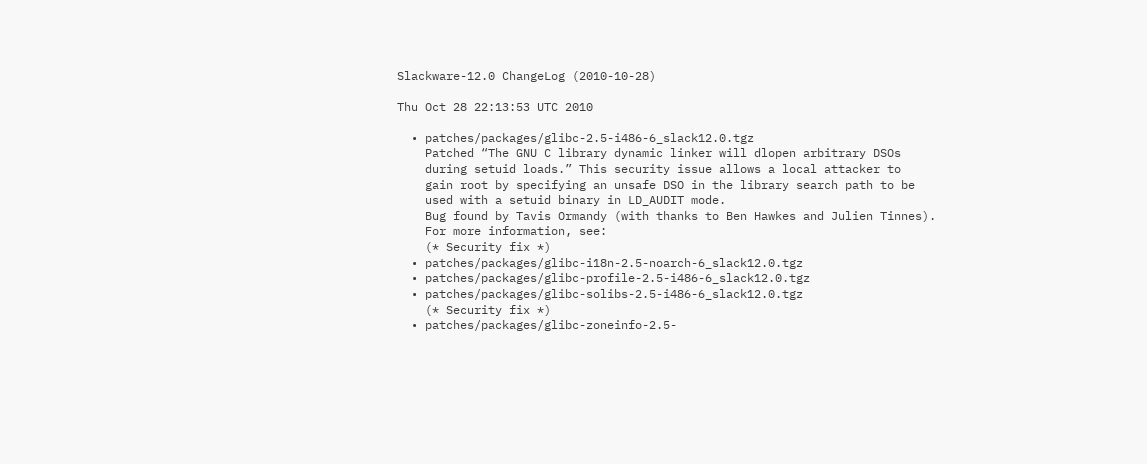Slackware-12.0 ChangeLog (2010-10-28)

Thu Oct 28 22:13:53 UTC 2010

  • patches/packages/glibc-2.5-i486-6_slack12.0.tgz
    Patched “The GNU C library dynamic linker will dlopen arbitrary DSOs
    during setuid loads.” This security issue allows a local attacker to
    gain root by specifying an unsafe DSO in the library search path to be
    used with a setuid binary in LD_AUDIT mode.
    Bug found by Tavis Ormandy (with thanks to Ben Hawkes and Julien Tinnes).
    For more information, see:
    (* Security fix *)
  • patches/packages/glibc-i18n-2.5-noarch-6_slack12.0.tgz
  • patches/packages/glibc-profile-2.5-i486-6_slack12.0.tgz
  • patches/packages/glibc-solibs-2.5-i486-6_slack12.0.tgz
    (* Security fix *)
  • patches/packages/glibc-zoneinfo-2.5-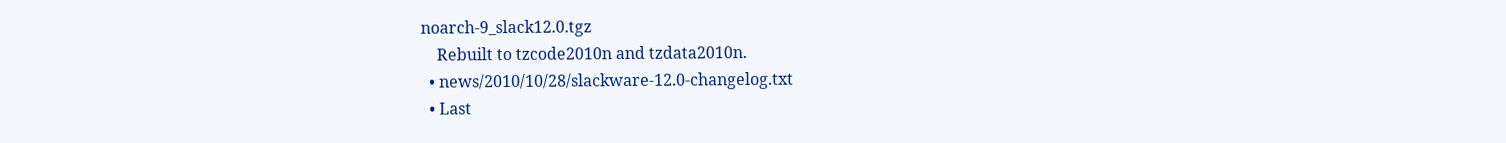noarch-9_slack12.0.tgz
    Rebuilt to tzcode2010n and tzdata2010n.
  • news/2010/10/28/slackware-12.0-changelog.txt
  • Last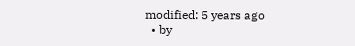modified: 5 years ago
  • by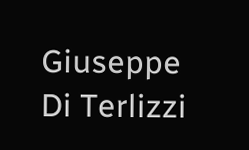Giuseppe Di Terlizzi